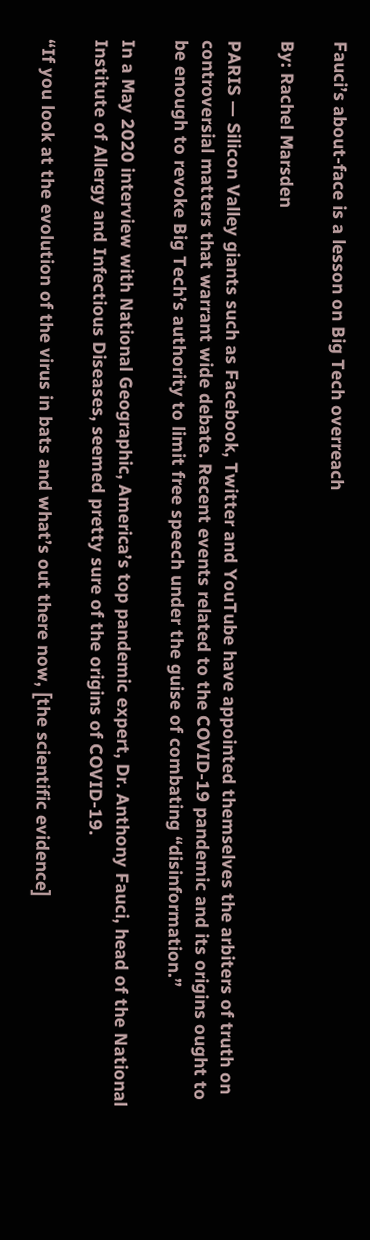Fauci’s about-face is a lesson on Big Tech overreach

By: Rachel Marsden

PARIS — Silicon Valley giants such as Facebook, Twitter and YouTube have appointed themselves the arbiters of truth on controversial matters that warrant wide debate. Recent events related to the COVID-19 pandemic and its origins ought to be enough to revoke Big Tech’s authority to limit free speech under the guise of combating “disinformation.”

In a May 2020 interview with National Geographic, America’s top pandemic expert, Dr. Anthony Fauci, head of the National Institute of Allergy and Infectious Diseases, seemed pretty sure of the origins of COVID-19.

“If you look at the evolution of the virus in bats and what’s out there now, [the scientific evidence]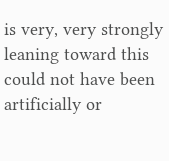is very, very strongly leaning toward this could not have been artificially or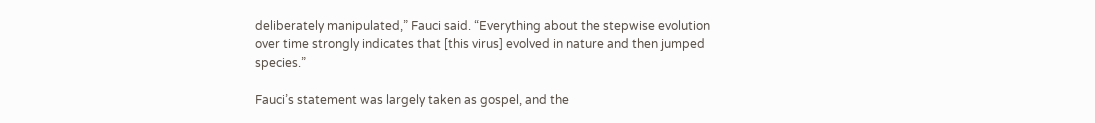deliberately manipulated,” Fauci said. “Everything about the stepwise evolution over time strongly indicates that [this virus] evolved in nature and then jumped species.”

Fauci’s statement was largely taken as gospel, and the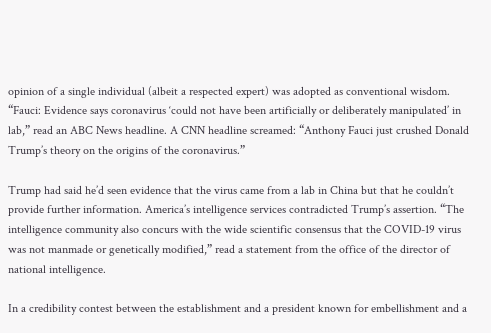opinion of a single individual (albeit a respected expert) was adopted as conventional wisdom. “Fauci: Evidence says coronavirus ‘could not have been artificially or deliberately manipulated’ in lab,” read an ABC News headline. A CNN headline screamed: “Anthony Fauci just crushed Donald Trump’s theory on the origins of the coronavirus.”

Trump had said he’d seen evidence that the virus came from a lab in China but that he couldn’t provide further information. America’s intelligence services contradicted Trump’s assertion. “The intelligence community also concurs with the wide scientific consensus that the COVID-19 virus was not manmade or genetically modified,” read a statement from the office of the director of national intelligence.

In a credibility contest between the establishment and a president known for embellishment and a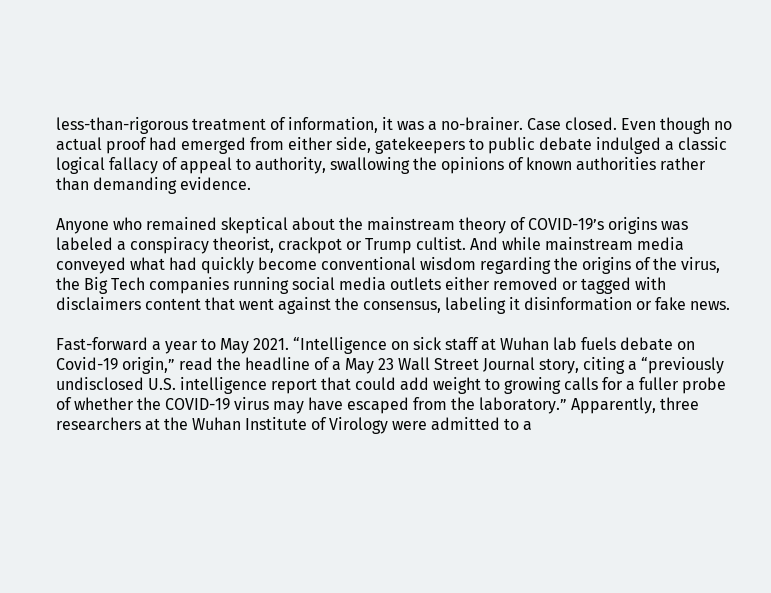less-than-rigorous treatment of information, it was a no-brainer. Case closed. Even though no actual proof had emerged from either side, gatekeepers to public debate indulged a classic logical fallacy of appeal to authority, swallowing the opinions of known authorities rather than demanding evidence.

Anyone who remained skeptical about the mainstream theory of COVID-19’s origins was labeled a conspiracy theorist, crackpot or Trump cultist. And while mainstream media conveyed what had quickly become conventional wisdom regarding the origins of the virus, the Big Tech companies running social media outlets either removed or tagged with disclaimers content that went against the consensus, labeling it disinformation or fake news.

Fast-forward a year to May 2021. “Intelligence on sick staff at Wuhan lab fuels debate on Covid-19 origin,” read the headline of a May 23 Wall Street Journal story, citing a “previously undisclosed U.S. intelligence report that could add weight to growing calls for a fuller probe of whether the COVID-19 virus may have escaped from the laboratory.” Apparently, three researchers at the Wuhan Institute of Virology were admitted to a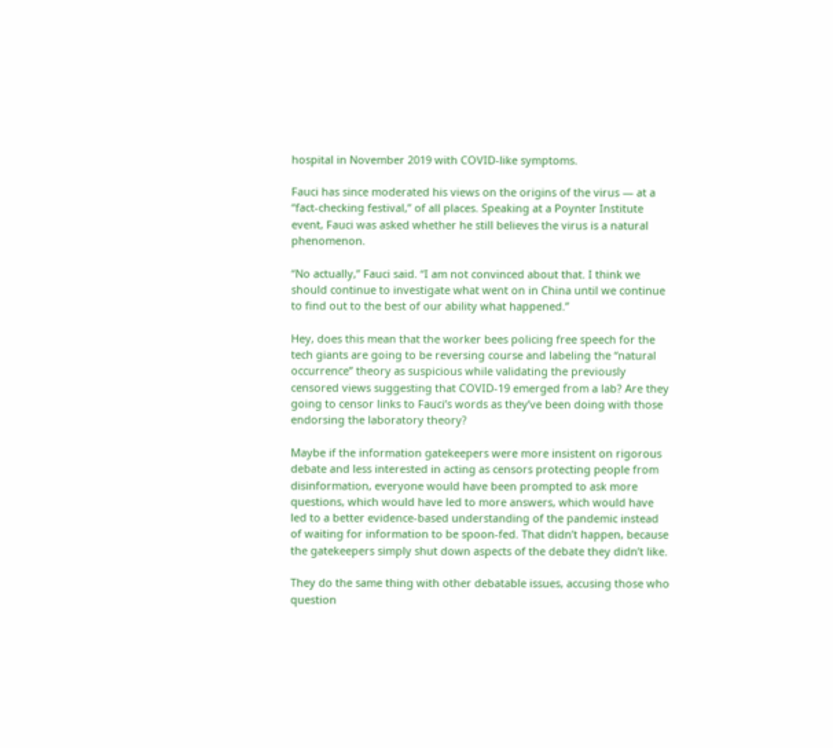hospital in November 2019 with COVID-like symptoms.

Fauci has since moderated his views on the origins of the virus — at a “fact-checking festival,” of all places. Speaking at a Poynter Institute event, Fauci was asked whether he still believes the virus is a natural phenomenon.

“No actually,” Fauci said. “I am not convinced about that. I think we should continue to investigate what went on in China until we continue to find out to the best of our ability what happened.”

Hey, does this mean that the worker bees policing free speech for the tech giants are going to be reversing course and labeling the “natural occurrence” theory as suspicious while validating the previously censored views suggesting that COVID-19 emerged from a lab? Are they going to censor links to Fauci’s words as they’ve been doing with those endorsing the laboratory theory?

Maybe if the information gatekeepers were more insistent on rigorous debate and less interested in acting as censors protecting people from disinformation, everyone would have been prompted to ask more questions, which would have led to more answers, which would have led to a better evidence-based understanding of the pandemic instead of waiting for information to be spoon-fed. That didn’t happen, because the gatekeepers simply shut down aspects of the debate they didn’t like.

They do the same thing with other debatable issues, accusing those who question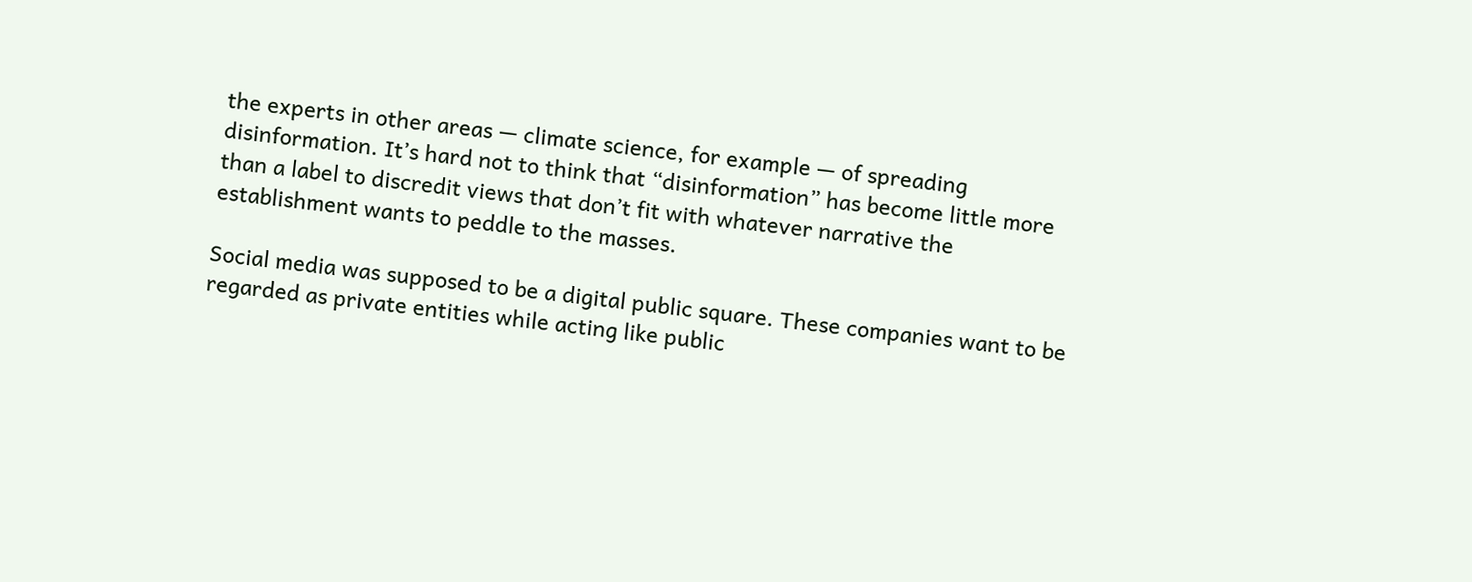the experts in other areas — climate science, for example — of spreading disinformation. It’s hard not to think that “disinformation” has become little more than a label to discredit views that don’t fit with whatever narrative the establishment wants to peddle to the masses.

Social media was supposed to be a digital public square. These companies want to be regarded as private entities while acting like public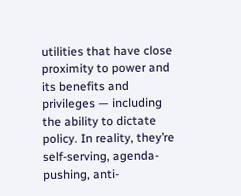utilities that have close proximity to power and its benefits and privileges — including the ability to dictate policy. In reality, they’re self-serving, agenda-pushing, anti-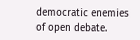democratic enemies of open debate.